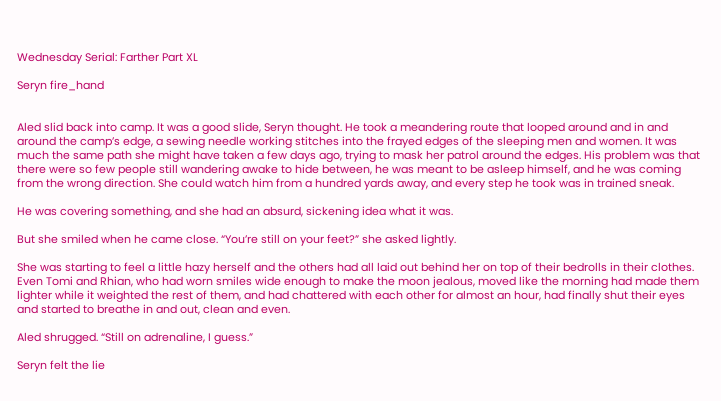Wednesday Serial: Farther Part XL

Seryn fire_hand


Aled slid back into camp. It was a good slide, Seryn thought. He took a meandering route that looped around and in and around the camp’s edge, a sewing needle working stitches into the frayed edges of the sleeping men and women. It was much the same path she might have taken a few days ago, trying to mask her patrol around the edges. His problem was that there were so few people still wandering awake to hide between, he was meant to be asleep himself, and he was coming from the wrong direction. She could watch him from a hundred yards away, and every step he took was in trained sneak.

He was covering something, and she had an absurd, sickening idea what it was.

But she smiled when he came close. “You’re still on your feet?” she asked lightly.

She was starting to feel a little hazy herself and the others had all laid out behind her on top of their bedrolls in their clothes. Even Tomi and Rhian, who had worn smiles wide enough to make the moon jealous, moved like the morning had made them lighter while it weighted the rest of them, and had chattered with each other for almost an hour, had finally shut their eyes and started to breathe in and out, clean and even.

Aled shrugged. “Still on adrenaline, I guess.”

Seryn felt the lie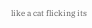like a cat flicking its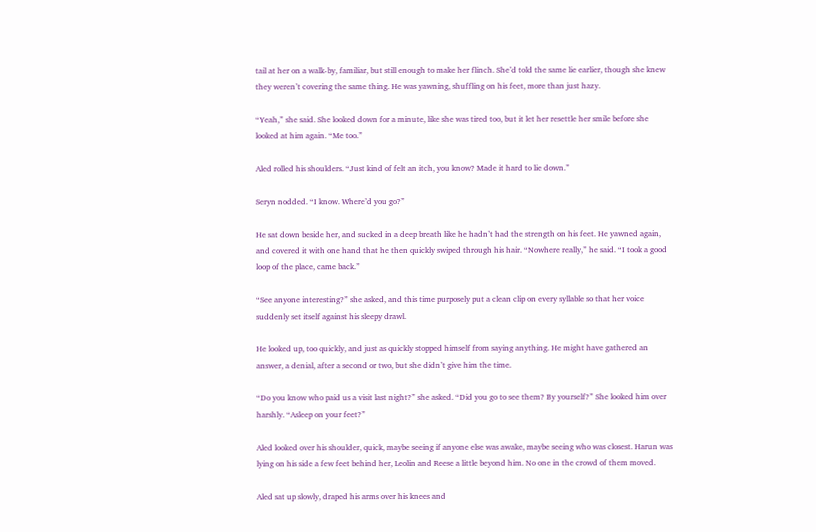tail at her on a walk-by, familiar, but still enough to make her flinch. She’d told the same lie earlier, though she knew they weren’t covering the same thing. He was yawning, shuffling on his feet, more than just hazy.

“Yeah,” she said. She looked down for a minute, like she was tired too, but it let her resettle her smile before she looked at him again. “Me too.”

Aled rolled his shoulders. “Just kind of felt an itch, you know? Made it hard to lie down.”

Seryn nodded. “I know. Where’d you go?”

He sat down beside her, and sucked in a deep breath like he hadn’t had the strength on his feet. He yawned again, and covered it with one hand that he then quickly swiped through his hair. “Nowhere really,” he said. “I took a good loop of the place, came back.”

“See anyone interesting?” she asked, and this time purposely put a clean clip on every syllable so that her voice suddenly set itself against his sleepy drawl.

He looked up, too quickly, and just as quickly stopped himself from saying anything. He might have gathered an answer, a denial, after a second or two, but she didn’t give him the time.

“Do you know who paid us a visit last night?” she asked. “Did you go to see them? By yourself?” She looked him over harshly. “Asleep on your feet?”

Aled looked over his shoulder, quick, maybe seeing if anyone else was awake, maybe seeing who was closest. Harun was lying on his side a few feet behind her, Leolin and Reese a little beyond him. No one in the crowd of them moved.

Aled sat up slowly, draped his arms over his knees and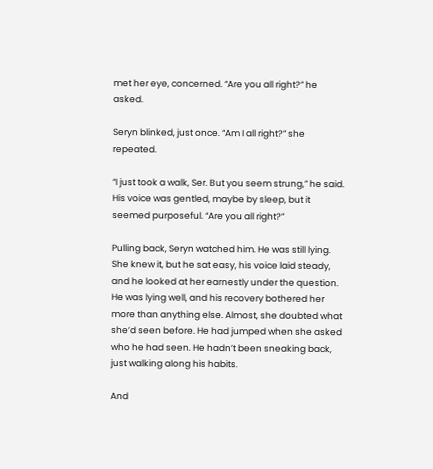met her eye, concerned. “Are you all right?” he asked.

Seryn blinked, just once. “Am I all right?” she repeated.

“I just took a walk, Ser. But you seem strung,” he said. His voice was gentled, maybe by sleep, but it seemed purposeful. “Are you all right?”

Pulling back, Seryn watched him. He was still lying. She knew it, but he sat easy, his voice laid steady, and he looked at her earnestly under the question. He was lying well, and his recovery bothered her more than anything else. Almost, she doubted what she’d seen before. He had jumped when she asked who he had seen. He hadn’t been sneaking back, just walking along his habits.

And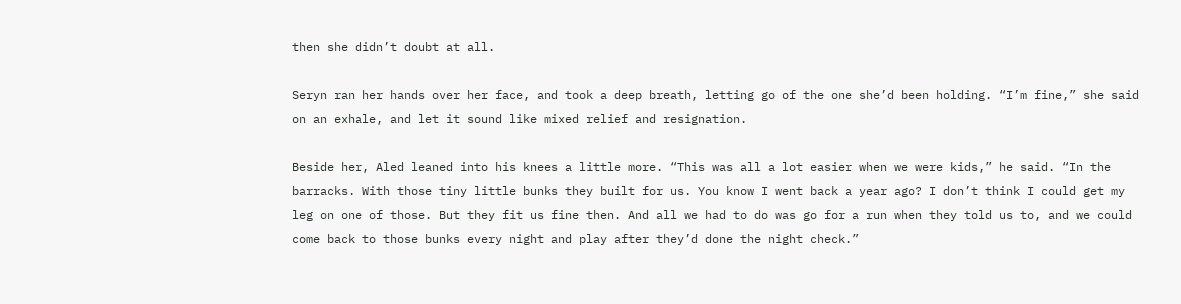then she didn’t doubt at all.

Seryn ran her hands over her face, and took a deep breath, letting go of the one she’d been holding. “I’m fine,” she said on an exhale, and let it sound like mixed relief and resignation.

Beside her, Aled leaned into his knees a little more. “This was all a lot easier when we were kids,” he said. “In the barracks. With those tiny little bunks they built for us. You know I went back a year ago? I don’t think I could get my leg on one of those. But they fit us fine then. And all we had to do was go for a run when they told us to, and we could come back to those bunks every night and play after they’d done the night check.”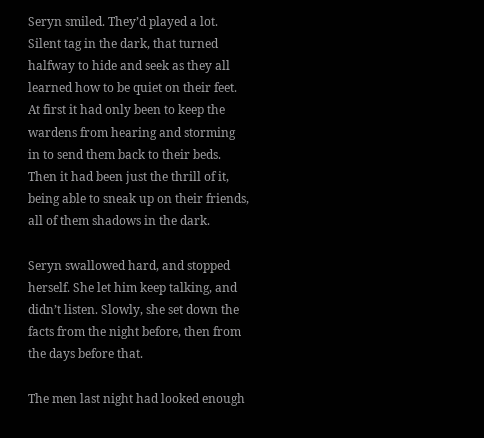Seryn smiled. They’d played a lot. Silent tag in the dark, that turned halfway to hide and seek as they all learned how to be quiet on their feet. At first it had only been to keep the wardens from hearing and storming in to send them back to their beds. Then it had been just the thrill of it, being able to sneak up on their friends, all of them shadows in the dark.

Seryn swallowed hard, and stopped herself. She let him keep talking, and didn’t listen. Slowly, she set down the facts from the night before, then from the days before that.

The men last night had looked enough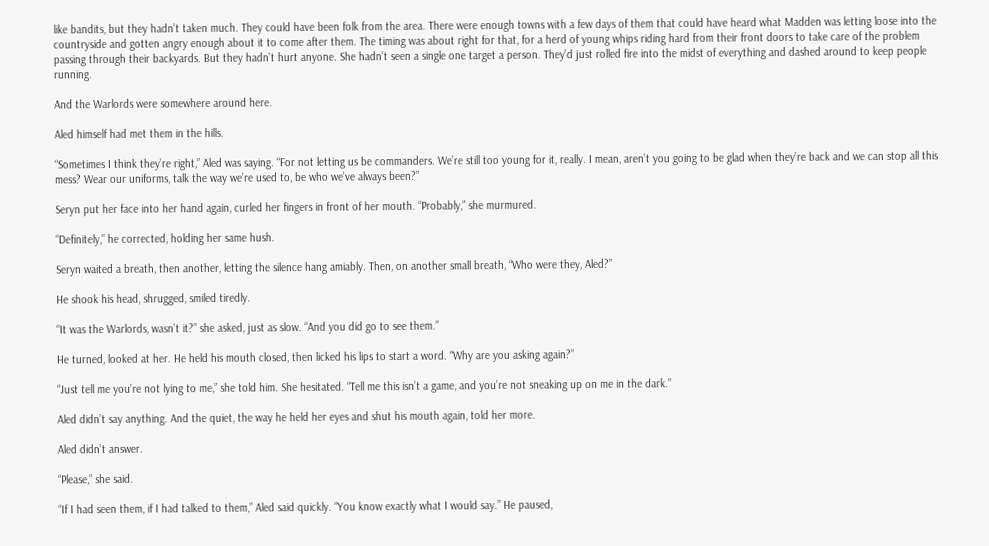like bandits, but they hadn’t taken much. They could have been folk from the area. There were enough towns with a few days of them that could have heard what Madden was letting loose into the countryside and gotten angry enough about it to come after them. The timing was about right for that, for a herd of young whips riding hard from their front doors to take care of the problem passing through their backyards. But they hadn’t hurt anyone. She hadn’t seen a single one target a person. They’d just rolled fire into the midst of everything and dashed around to keep people running.

And the Warlords were somewhere around here.

Aled himself had met them in the hills.

“Sometimes I think they’re right,” Aled was saying. “For not letting us be commanders. We’re still too young for it, really. I mean, aren’t you going to be glad when they’re back and we can stop all this mess? Wear our uniforms, talk the way we’re used to, be who we’ve always been?”

Seryn put her face into her hand again, curled her fingers in front of her mouth. “Probably,” she murmured.

“Definitely,” he corrected, holding her same hush.

Seryn waited a breath, then another, letting the silence hang amiably. Then, on another small breath, “Who were they, Aled?”

He shook his head, shrugged, smiled tiredly.

“It was the Warlords, wasn’t it?” she asked, just as slow. “And you did go to see them.”

He turned, looked at her. He held his mouth closed, then licked his lips to start a word. “Why are you asking again?”

“Just tell me you’re not lying to me,” she told him. She hesitated. “Tell me this isn’t a game, and you’re not sneaking up on me in the dark.”

Aled didn’t say anything. And the quiet, the way he held her eyes and shut his mouth again, told her more.

Aled didn’t answer.

“Please,” she said.

“If I had seen them, if I had talked to them,” Aled said quickly. “You know exactly what I would say.” He paused,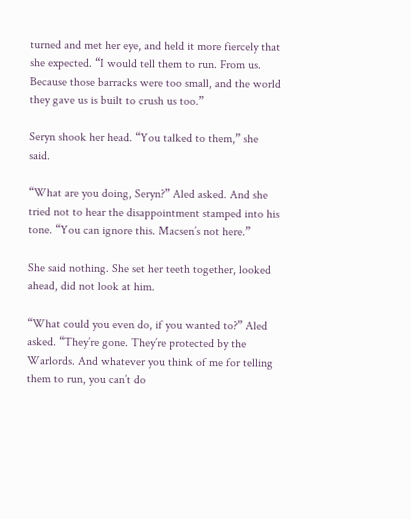turned and met her eye, and held it more fiercely that she expected. “I would tell them to run. From us. Because those barracks were too small, and the world they gave us is built to crush us too.”

Seryn shook her head. “You talked to them,” she said.

“What are you doing, Seryn?” Aled asked. And she tried not to hear the disappointment stamped into his tone. “You can ignore this. Macsen’s not here.”

She said nothing. She set her teeth together, looked ahead, did not look at him.

“What could you even do, if you wanted to?” Aled asked. “They’re gone. They’re protected by the Warlords. And whatever you think of me for telling them to run, you can’t do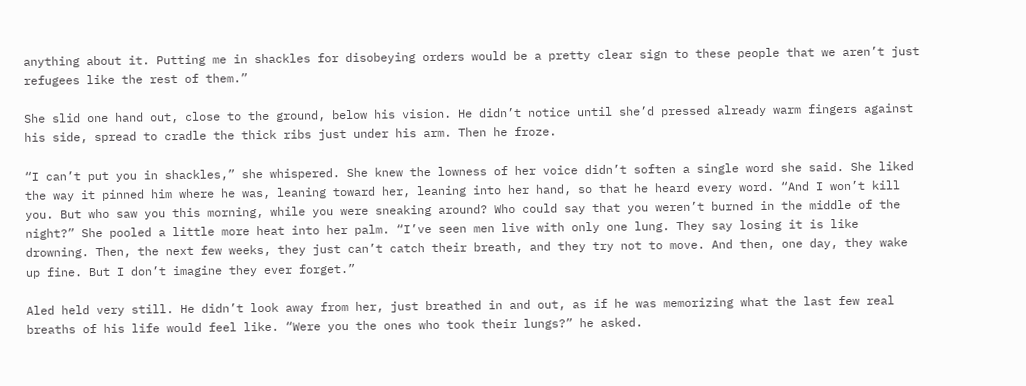anything about it. Putting me in shackles for disobeying orders would be a pretty clear sign to these people that we aren’t just refugees like the rest of them.”

She slid one hand out, close to the ground, below his vision. He didn’t notice until she’d pressed already warm fingers against his side, spread to cradle the thick ribs just under his arm. Then he froze.

“I can’t put you in shackles,” she whispered. She knew the lowness of her voice didn’t soften a single word she said. She liked the way it pinned him where he was, leaning toward her, leaning into her hand, so that he heard every word. “And I won’t kill you. But who saw you this morning, while you were sneaking around? Who could say that you weren’t burned in the middle of the night?” She pooled a little more heat into her palm. “I’ve seen men live with only one lung. They say losing it is like drowning. Then, the next few weeks, they just can’t catch their breath, and they try not to move. And then, one day, they wake up fine. But I don’t imagine they ever forget.”

Aled held very still. He didn’t look away from her, just breathed in and out, as if he was memorizing what the last few real breaths of his life would feel like. “Were you the ones who took their lungs?” he asked.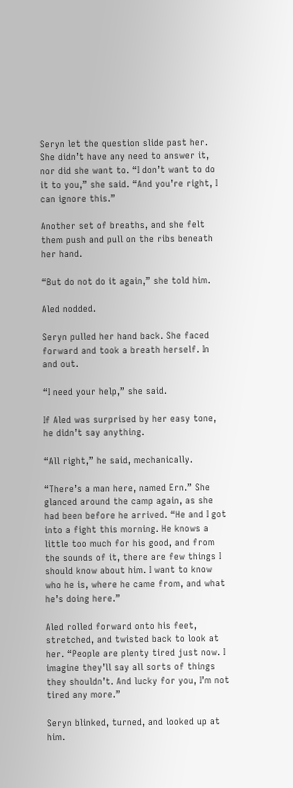Seryn let the question slide past her. She didn’t have any need to answer it, nor did she want to. “I don’t want to do it to you,” she said. “And you’re right, I can ignore this.”

Another set of breaths, and she felt them push and pull on the ribs beneath her hand.

“But do not do it again,” she told him.

Aled nodded.

Seryn pulled her hand back. She faced forward and took a breath herself. In and out.

“I need your help,” she said.

If Aled was surprised by her easy tone, he didn’t say anything.

“All right,” he said, mechanically.

“There’s a man here, named Ern.” She glanced around the camp again, as she had been before he arrived. “He and I got into a fight this morning. He knows a little too much for his good, and from the sounds of it, there are few things I should know about him. I want to know who he is, where he came from, and what he’s doing here.”

Aled rolled forward onto his feet, stretched, and twisted back to look at her. “People are plenty tired just now. I imagine they’ll say all sorts of things they shouldn’t. And lucky for you, I’m not tired any more.”

Seryn blinked, turned, and looked up at him.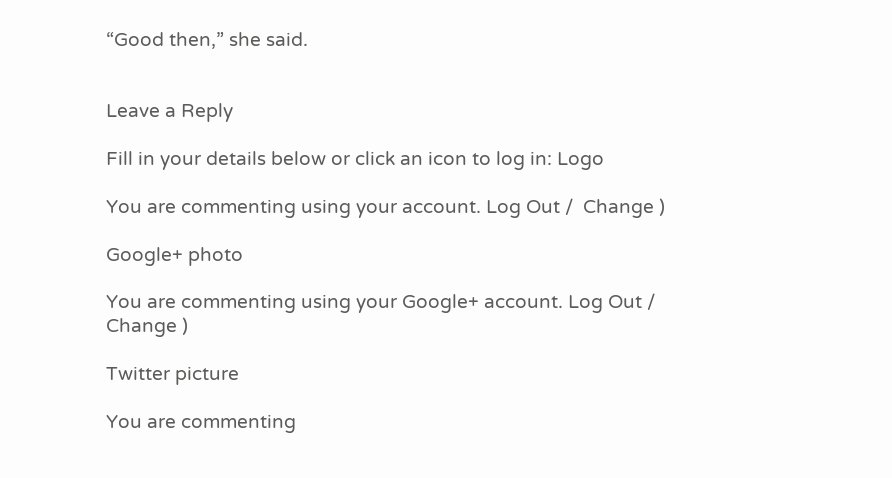“Good then,” she said.


Leave a Reply

Fill in your details below or click an icon to log in: Logo

You are commenting using your account. Log Out /  Change )

Google+ photo

You are commenting using your Google+ account. Log Out /  Change )

Twitter picture

You are commenting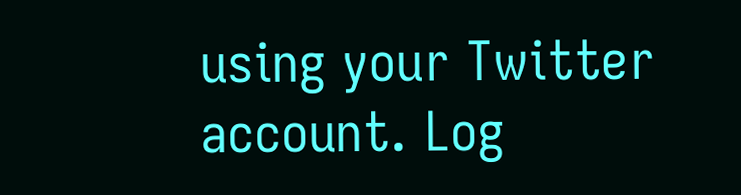using your Twitter account. Log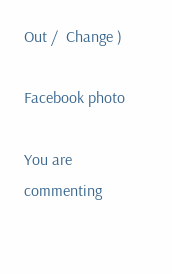Out /  Change )

Facebook photo

You are commenting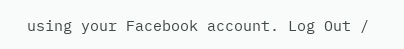using your Facebook account. Log Out /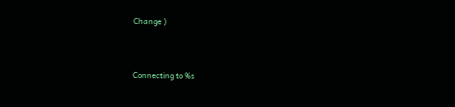Change )


Connecting to %s